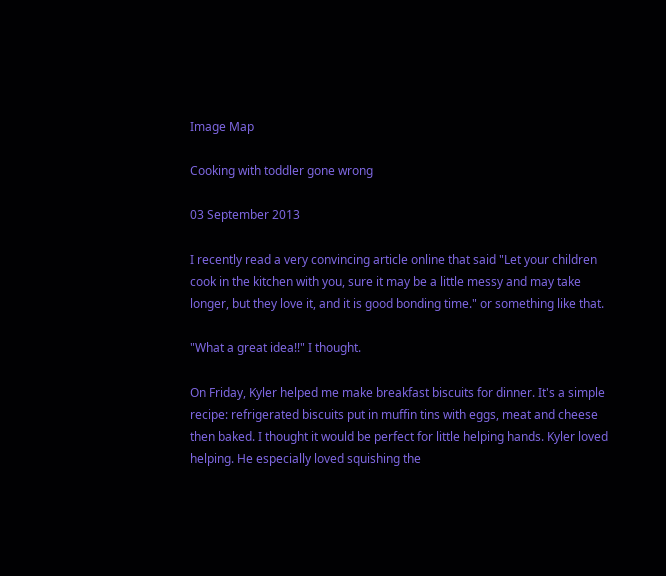Image Map

Cooking with toddler gone wrong

03 September 2013

I recently read a very convincing article online that said "Let your children cook in the kitchen with you, sure it may be a little messy and may take longer, but they love it, and it is good bonding time." or something like that.

"What a great idea!!" I thought.

On Friday, Kyler helped me make breakfast biscuits for dinner. It's a simple recipe: refrigerated biscuits put in muffin tins with eggs, meat and cheese then baked. I thought it would be perfect for little helping hands. Kyler loved helping. He especially loved squishing the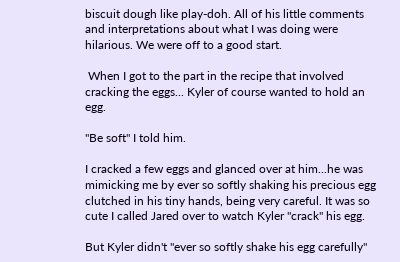biscuit dough like play-doh. All of his little comments and interpretations about what I was doing were hilarious. We were off to a good start.

 When I got to the part in the recipe that involved cracking the eggs... Kyler of course wanted to hold an egg.

"Be soft" I told him.

I cracked a few eggs and glanced over at him...he was mimicking me by ever so softly shaking his precious egg clutched in his tiny hands, being very careful. It was so cute I called Jared over to watch Kyler "crack" his egg.

But Kyler didn't "ever so softly shake his egg carefully"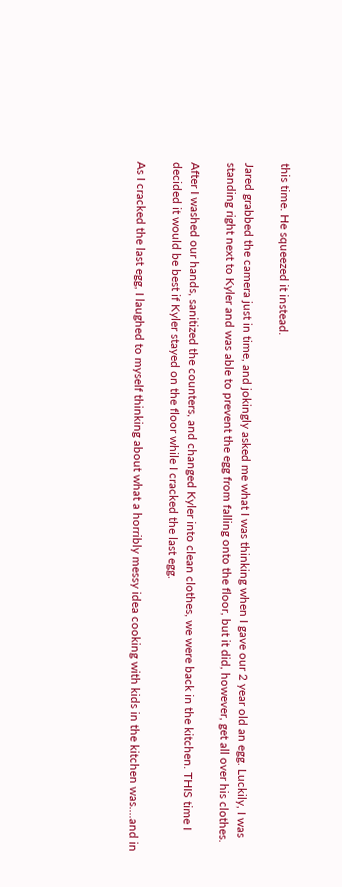this time. He squeezed it instead.

Jared grabbed the camera just in time, and jokingly asked me what I was thinking when I gave our 2 year old an egg. Luckily, I was standing right next to Kyler and was able to prevent the egg from falling onto the floor, but it did, however, get all over his clothes.

After I washed our hands, sanitized the counters, and changed Kyler into clean clothes, we were back in the kitchen. THIS time I decided it would be best if Kyler stayed on the floor while I cracked the last egg.

As I cracked the last egg, I laughed to myself thinking about what a horribly messy idea cooking with kids in the kitchen was....and in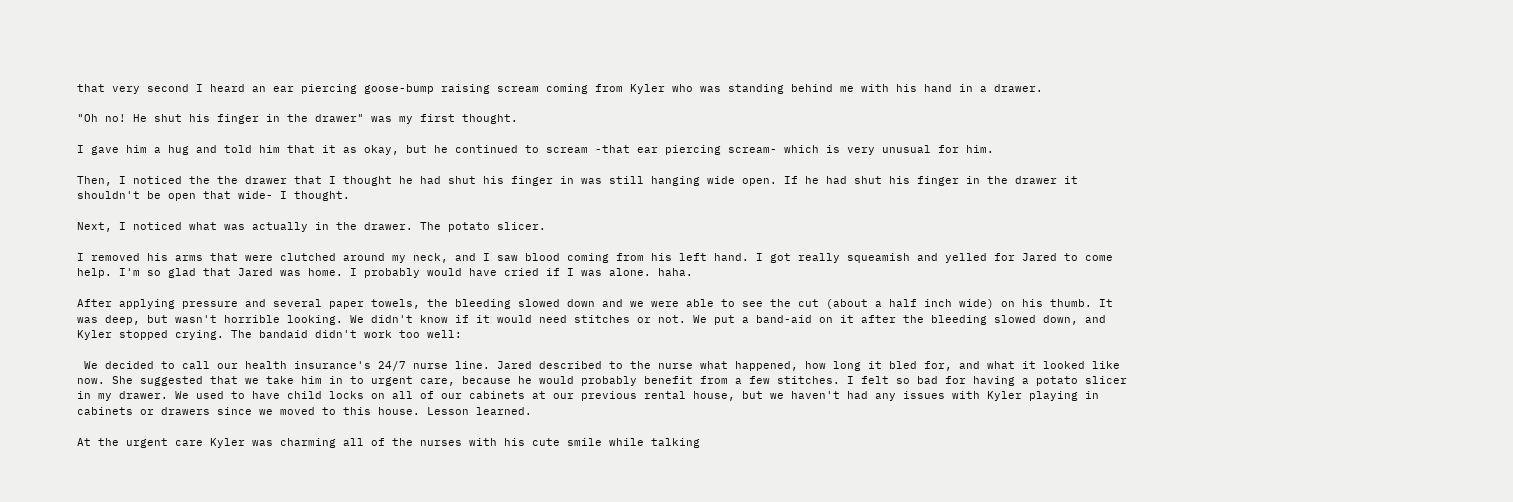that very second I heard an ear piercing goose-bump raising scream coming from Kyler who was standing behind me with his hand in a drawer.

"Oh no! He shut his finger in the drawer" was my first thought.

I gave him a hug and told him that it as okay, but he continued to scream -that ear piercing scream- which is very unusual for him.

Then, I noticed the the drawer that I thought he had shut his finger in was still hanging wide open. If he had shut his finger in the drawer it shouldn't be open that wide- I thought.

Next, I noticed what was actually in the drawer. The potato slicer.

I removed his arms that were clutched around my neck, and I saw blood coming from his left hand. I got really squeamish and yelled for Jared to come help. I'm so glad that Jared was home. I probably would have cried if I was alone. haha.

After applying pressure and several paper towels, the bleeding slowed down and we were able to see the cut (about a half inch wide) on his thumb. It was deep, but wasn't horrible looking. We didn't know if it would need stitches or not. We put a band-aid on it after the bleeding slowed down, and Kyler stopped crying. The bandaid didn't work too well:

 We decided to call our health insurance's 24/7 nurse line. Jared described to the nurse what happened, how long it bled for, and what it looked like now. She suggested that we take him in to urgent care, because he would probably benefit from a few stitches. I felt so bad for having a potato slicer in my drawer. We used to have child locks on all of our cabinets at our previous rental house, but we haven't had any issues with Kyler playing in cabinets or drawers since we moved to this house. Lesson learned.

At the urgent care Kyler was charming all of the nurses with his cute smile while talking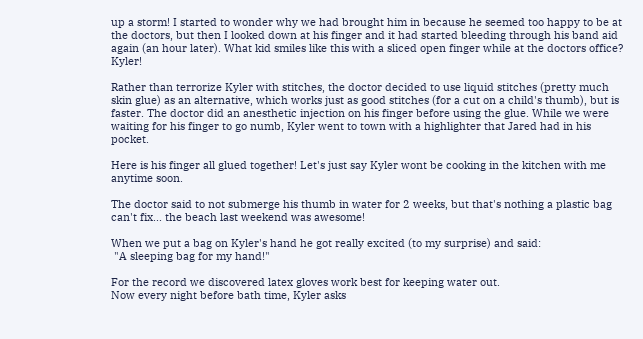up a storm! I started to wonder why we had brought him in because he seemed too happy to be at the doctors, but then I looked down at his finger and it had started bleeding through his band aid again (an hour later). What kid smiles like this with a sliced open finger while at the doctors office? Kyler!

Rather than terrorize Kyler with stitches, the doctor decided to use liquid stitches (pretty much skin glue) as an alternative, which works just as good stitches (for a cut on a child's thumb), but is faster. The doctor did an anesthetic injection on his finger before using the glue. While we were waiting for his finger to go numb, Kyler went to town with a highlighter that Jared had in his pocket.

Here is his finger all glued together! Let's just say Kyler wont be cooking in the kitchen with me anytime soon.

The doctor said to not submerge his thumb in water for 2 weeks, but that's nothing a plastic bag can't fix... the beach last weekend was awesome!

When we put a bag on Kyler's hand he got really excited (to my surprise) and said:
 "A sleeping bag for my hand!"

For the record we discovered latex gloves work best for keeping water out.
Now every night before bath time, Kyler asks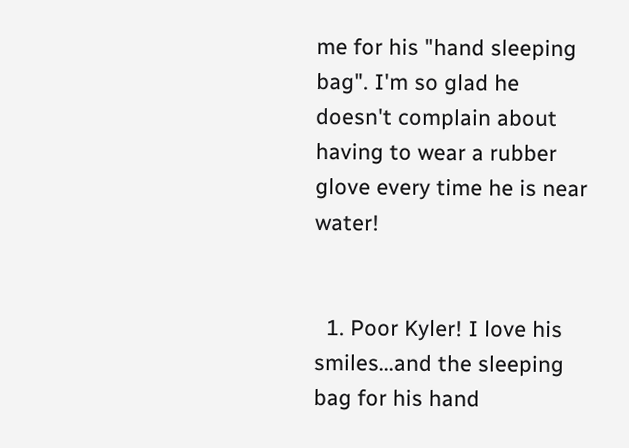me for his "hand sleeping bag". I'm so glad he doesn't complain about having to wear a rubber glove every time he is near water!


  1. Poor Kyler! I love his smiles...and the sleeping bag for his hand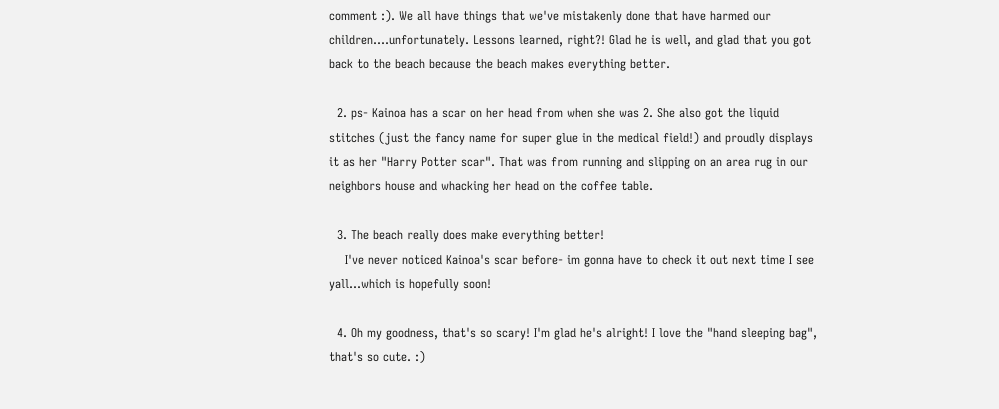comment :). We all have things that we've mistakenly done that have harmed our children....unfortunately. Lessons learned, right?! Glad he is well, and glad that you got back to the beach because the beach makes everything better.

  2. ps- Kainoa has a scar on her head from when she was 2. She also got the liquid stitches (just the fancy name for super glue in the medical field!) and proudly displays it as her "Harry Potter scar". That was from running and slipping on an area rug in our neighbors house and whacking her head on the coffee table.

  3. The beach really does make everything better!
    I've never noticed Kainoa's scar before- im gonna have to check it out next time I see yall...which is hopefully soon!

  4. Oh my goodness, that's so scary! I'm glad he's alright! I love the "hand sleeping bag", that's so cute. :)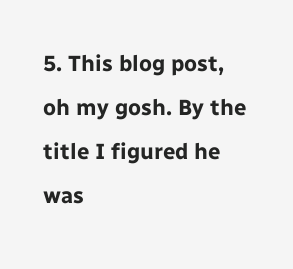5. This blog post, oh my gosh. By the title I figured he was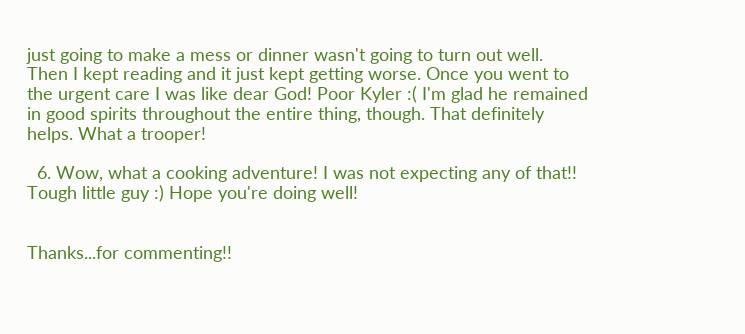just going to make a mess or dinner wasn't going to turn out well. Then I kept reading and it just kept getting worse. Once you went to the urgent care I was like dear God! Poor Kyler :( I'm glad he remained in good spirits throughout the entire thing, though. That definitely helps. What a trooper!

  6. Wow, what a cooking adventure! I was not expecting any of that!! Tough little guy :) Hope you're doing well!


Thanks...for commenting!!